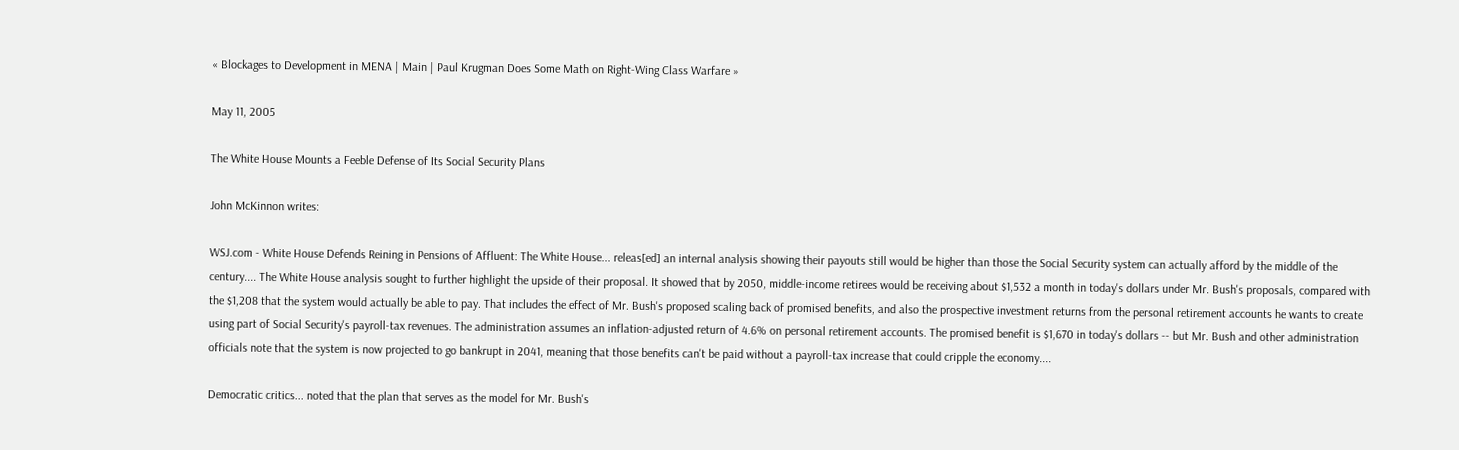« Blockages to Development in MENA | Main | Paul Krugman Does Some Math on Right-Wing Class Warfare »

May 11, 2005

The White House Mounts a Feeble Defense of Its Social Security Plans

John McKinnon writes:

WSJ.com - White House Defends Reining in Pensions of Affluent: The White House... releas[ed] an internal analysis showing their payouts still would be higher than those the Social Security system can actually afford by the middle of the century.... The White House analysis sought to further highlight the upside of their proposal. It showed that by 2050, middle-income retirees would be receiving about $1,532 a month in today's dollars under Mr. Bush's proposals, compared with the $1,208 that the system would actually be able to pay. That includes the effect of Mr. Bush's proposed scaling back of promised benefits, and also the prospective investment returns from the personal retirement accounts he wants to create using part of Social Security's payroll-tax revenues. The administration assumes an inflation-adjusted return of 4.6% on personal retirement accounts. The promised benefit is $1,670 in today's dollars -- but Mr. Bush and other administration officials note that the system is now projected to go bankrupt in 2041, meaning that those benefits can't be paid without a payroll-tax increase that could cripple the economy....

Democratic critics... noted that the plan that serves as the model for Mr. Bush's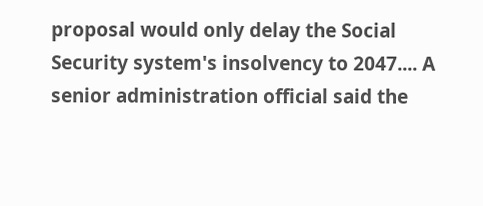proposal would only delay the Social Security system's insolvency to 2047.... A senior administration official said the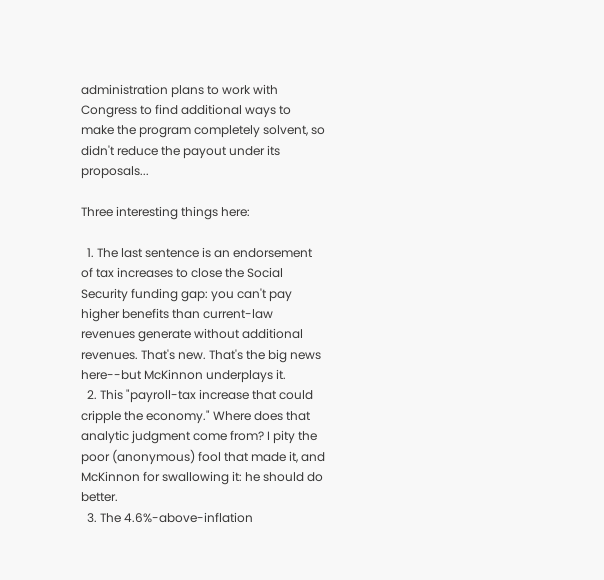administration plans to work with Congress to find additional ways to make the program completely solvent, so didn't reduce the payout under its proposals...

Three interesting things here:

  1. The last sentence is an endorsement of tax increases to close the Social Security funding gap: you can't pay higher benefits than current-law revenues generate without additional revenues. That's new. That's the big news here--but McKinnon underplays it.
  2. This "payroll-tax increase that could cripple the economy." Where does that analytic judgment come from? I pity the poor (anonymous) fool that made it, and McKinnon for swallowing it: he should do better.
  3. The 4.6%-above-inflation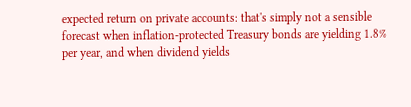expected return on private accounts: that's simply not a sensible forecast when inflation-protected Treasury bonds are yielding 1.8% per year, and when dividend yields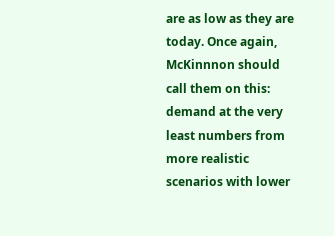are as low as they are today. Once again, McKinnnon should call them on this: demand at the very least numbers from more realistic scenarios with lower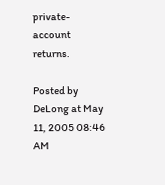private-account returns.

Posted by DeLong at May 11, 2005 08:46 AM